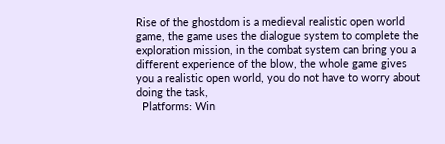Rise of the ghostdom is a medieval realistic open world game, the game uses the dialogue system to complete the exploration mission, in the combat system can bring you a different experience of the blow, the whole game gives you a realistic open world, you do not have to worry about doing the task,
  Platforms: Win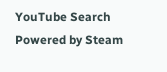YouTube Search
Powered by Steam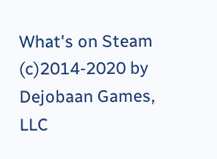What's on Steam (c)2014-2020 by Dejobaan Games, LLC